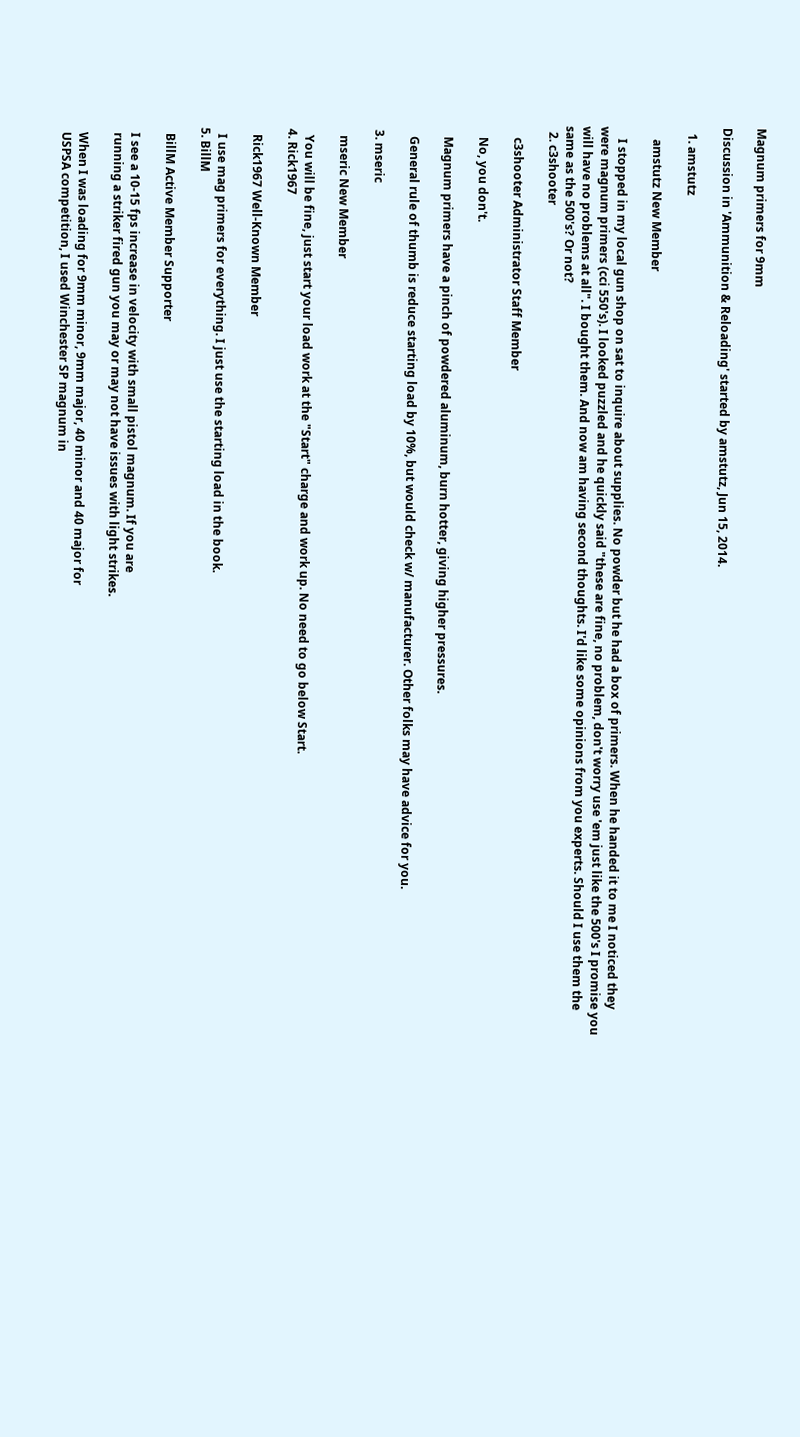Magnum primers for 9mm

Discussion in 'Ammunition & Reloading' started by amstutz, Jun 15, 2014.

  1. amstutz

    amstutz New Member

    I stopped in my local gun shop on sat to inquire about supplies. No powder but he had a box of primers. When he handed it to me I noticed they were magnum primers (cci 550's). I looked puzzled and he quickly said "these are fine, no problem, don't worry use 'em just like the 500's I promise you will have no problems at all". I bought them. And now am having second thoughts. I'd like some opinions from you experts. Should I use them the same as the 500's? Or not?
  2. c3shooter

    c3shooter Administrator Staff Member

    No, you don't.

    Magnum primers have a pinch of powdered aluminum, burn hotter, giving higher pressures.

    General rule of thumb is reduce starting load by 10%, but would check w/ manufacturer. Other folks may have advice for you.

  3. mseric

    mseric New Member

    You will be fine, just start your load work at the "Start" charge and work up. No need to go below Start.
  4. Rick1967

    Rick1967 Well-Known Member

    I use mag primers for everything. I just use the starting load in the book.
  5. BillM

    BillM Active Member Supporter

    I see a 10-15 fps increase in velocity with small pistol magnum. If you are
    running a striker fired gun you may or may not have issues with light strikes.

    When I was loading for 9mm minor, 9mm major, 40 minor and 40 major for
    USPSA competition, I used Winchester SP magnum in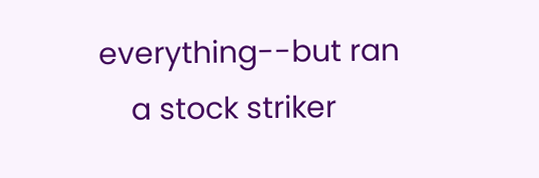everything--but ran
    a stock striker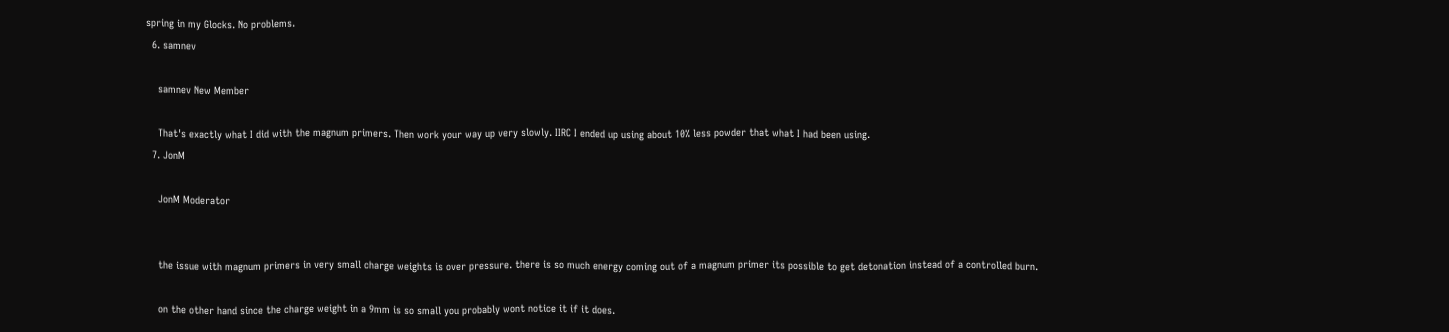spring in my Glocks. No problems.
  6. samnev

    samnev New Member

    That's exactly what I did with the magnum primers. Then work your way up very slowly. IIRC I ended up using about 10% less powder that what I had been using.
  7. JonM

    JonM Moderator


    the issue with magnum primers in very small charge weights is over pressure. there is so much energy coming out of a magnum primer its possible to get detonation instead of a controlled burn.

    on the other hand since the charge weight in a 9mm is so small you probably wont notice it if it does.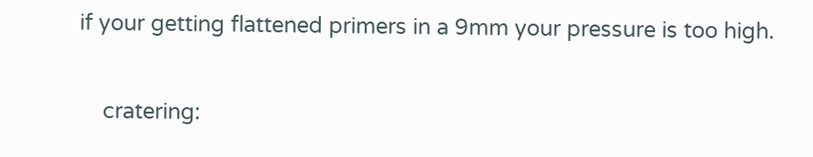if your getting flattened primers in a 9mm your pressure is too high.

    cratering: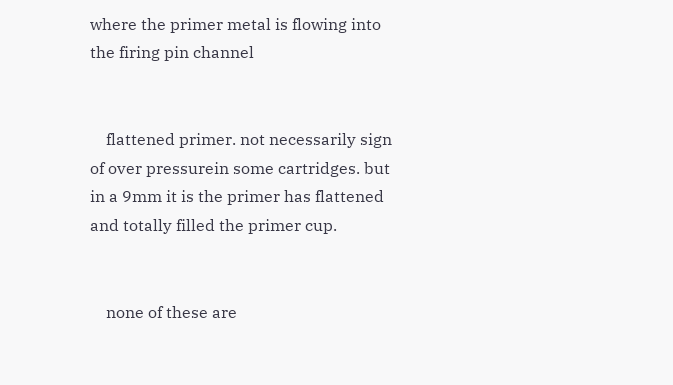where the primer metal is flowing into the firing pin channel


    flattened primer. not necessarily sign of over pressurein some cartridges. but in a 9mm it is the primer has flattened and totally filled the primer cup.


    none of these are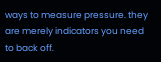ways to measure pressure. they are merely indicators you need to back off.